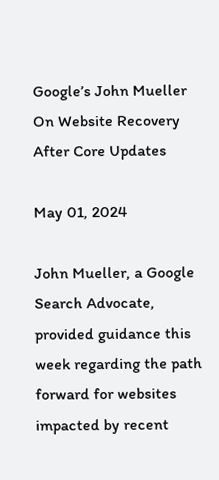Google’s John Mueller On Website Recovery After Core Updates

May 01, 2024

John Mueller, a Google Search Advocate, provided guidance this week regarding the path forward for websites impacted by recent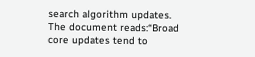search algorithm updates. The document reads:“Broad core updates tend to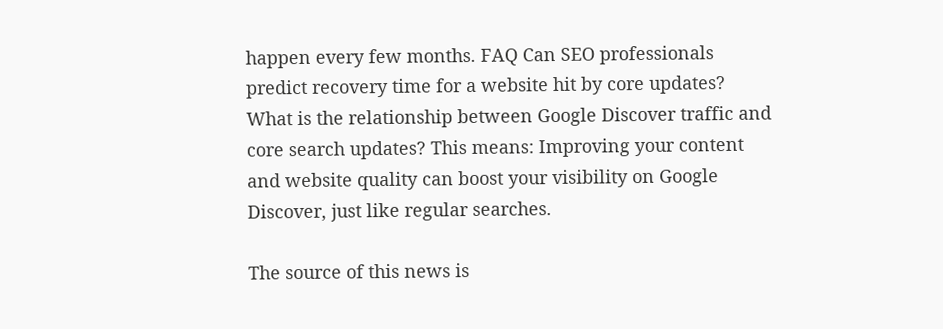happen every few months. FAQ Can SEO professionals predict recovery time for a website hit by core updates? What is the relationship between Google Discover traffic and core search updates? This means: Improving your content and website quality can boost your visibility on Google Discover, just like regular searches.

The source of this news is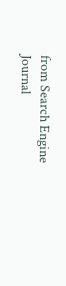from Search Engine Journal